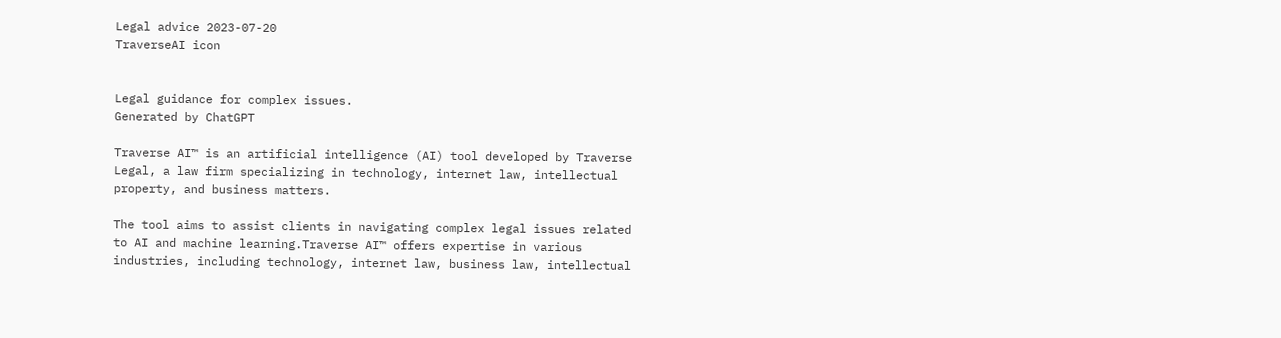Legal advice 2023-07-20
TraverseAI icon


Legal guidance for complex issues.
Generated by ChatGPT

Traverse AI™ is an artificial intelligence (AI) tool developed by Traverse Legal, a law firm specializing in technology, internet law, intellectual property, and business matters.

The tool aims to assist clients in navigating complex legal issues related to AI and machine learning.Traverse AI™ offers expertise in various industries, including technology, internet law, business law, intellectual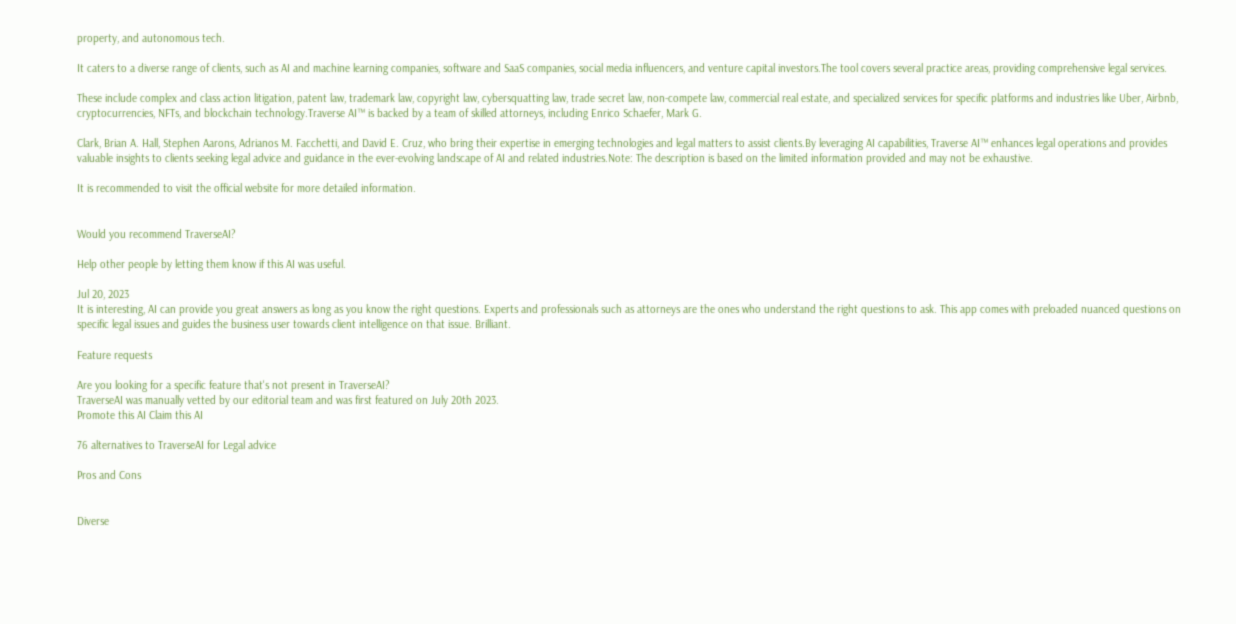property, and autonomous tech.

It caters to a diverse range of clients, such as AI and machine learning companies, software and SaaS companies, social media influencers, and venture capital investors.The tool covers several practice areas, providing comprehensive legal services.

These include complex and class action litigation, patent law, trademark law, copyright law, cybersquatting law, trade secret law, non-compete law, commercial real estate, and specialized services for specific platforms and industries like Uber, Airbnb, cryptocurrencies, NFTs, and blockchain technology.Traverse AI™ is backed by a team of skilled attorneys, including Enrico Schaefer, Mark G.

Clark, Brian A. Hall, Stephen Aarons, Adrianos M. Facchetti, and David E. Cruz, who bring their expertise in emerging technologies and legal matters to assist clients.By leveraging AI capabilities, Traverse AI™ enhances legal operations and provides valuable insights to clients seeking legal advice and guidance in the ever-evolving landscape of AI and related industries.Note: The description is based on the limited information provided and may not be exhaustive.

It is recommended to visit the official website for more detailed information.


Would you recommend TraverseAI?

Help other people by letting them know if this AI was useful.

Jul 20, 2023
It is interesting, AI can provide you great answers as long as you know the right questions. Experts and professionals such as attorneys are the ones who understand the right questions to ask. This app comes with preloaded nuanced questions on specific legal issues and guides the business user towards client intelligence on that issue. Brilliant.

Feature requests

Are you looking for a specific feature that's not present in TraverseAI?
TraverseAI was manually vetted by our editorial team and was first featured on July 20th 2023.
Promote this AI Claim this AI

76 alternatives to TraverseAI for Legal advice

Pros and Cons


Diverse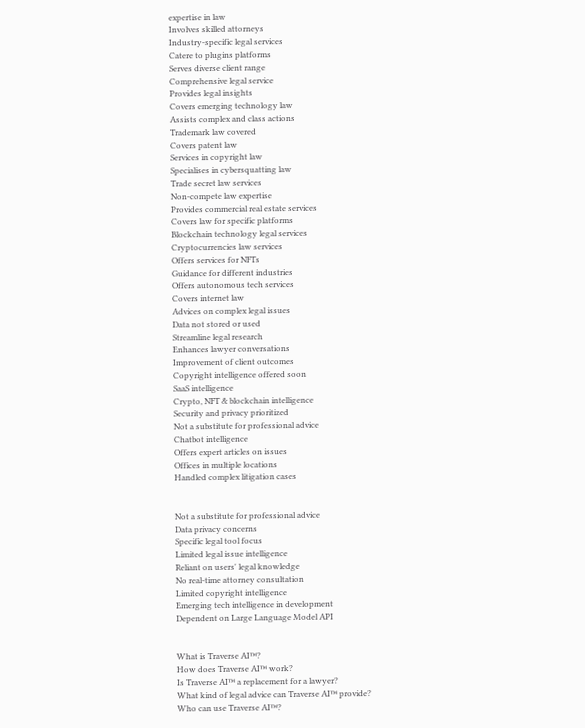expertise in law
Involves skilled attorneys
Industry-specific legal services
Catere to plugins platforms
Serves diverse client range
Comprehensive legal service
Provides legal insights
Covers emerging technology law
Assists complex and class actions
Trademark law covered
Covers patent law
Services in copyright law
Specialises in cybersquatting law
Trade secret law services
Non-compete law expertise
Provides commercial real estate services
Covers law for specific platforms
Blockchain technology legal services
Cryptocurrencies law services
Offers services for NFTs
Guidance for different industries
Offers autonomous tech services
Covers internet law
Advices on complex legal issues
Data not stored or used
Streamline legal research
Enhances lawyer conversations
Improvement of client outcomes
Copyright intelligence offered soon
SaaS intelligence
Crypto, NFT & blockchain intelligence
Security and privacy prioritized
Not a substitute for professional advice
Chatbot intelligence
Offers expert articles on issues
Offices in multiple locations
Handled complex litigation cases


Not a substitute for professional advice
Data privacy concerns
Specific legal tool focus
Limited legal issue intelligence
Reliant on users' legal knowledge
No real-time attorney consultation
Limited copyright intelligence
Emerging tech intelligence in development
Dependent on Large Language Model API


What is Traverse AI™?
How does Traverse AI™ work?
Is Traverse AI™ a replacement for a lawyer?
What kind of legal advice can Traverse AI™ provide?
Who can use Traverse AI™?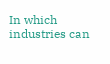In which industries can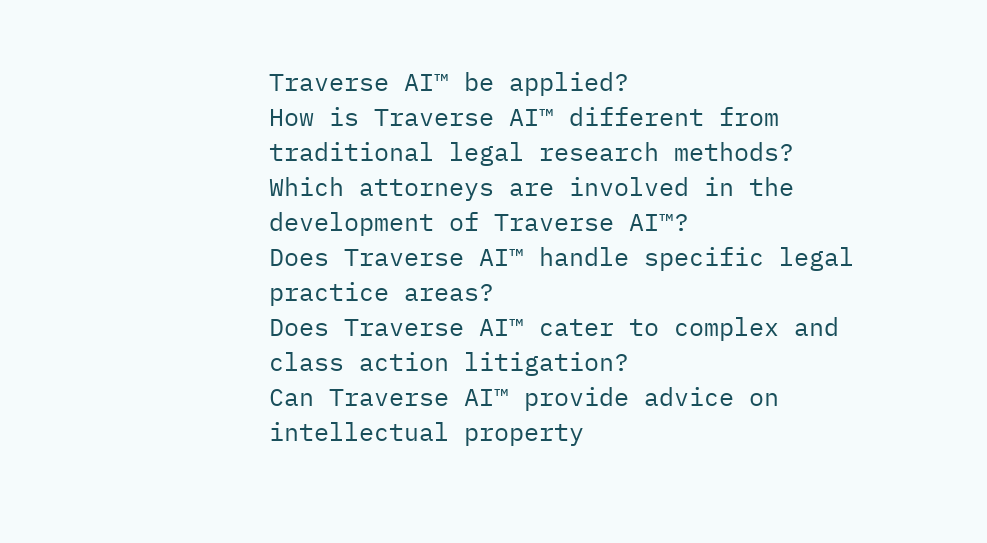Traverse AI™ be applied?
How is Traverse AI™ different from traditional legal research methods?
Which attorneys are involved in the development of Traverse AI™?
Does Traverse AI™ handle specific legal practice areas?
Does Traverse AI™ cater to complex and class action litigation?
Can Traverse AI™ provide advice on intellectual property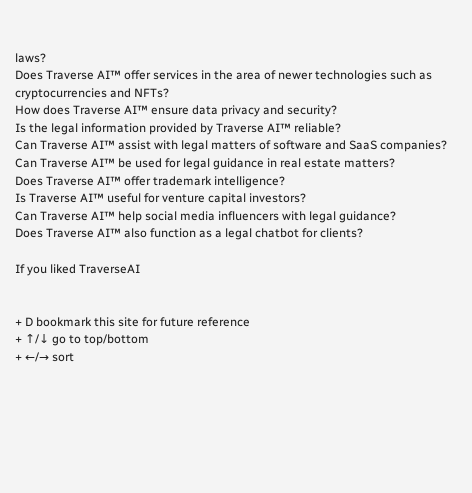laws?
Does Traverse AI™ offer services in the area of newer technologies such as cryptocurrencies and NFTs?
How does Traverse AI™ ensure data privacy and security?
Is the legal information provided by Traverse AI™ reliable?
Can Traverse AI™ assist with legal matters of software and SaaS companies?
Can Traverse AI™ be used for legal guidance in real estate matters?
Does Traverse AI™ offer trademark intelligence?
Is Traverse AI™ useful for venture capital investors?
Can Traverse AI™ help social media influencers with legal guidance?
Does Traverse AI™ also function as a legal chatbot for clients?

If you liked TraverseAI


+ D bookmark this site for future reference
+ ↑/↓ go to top/bottom
+ ←/→ sort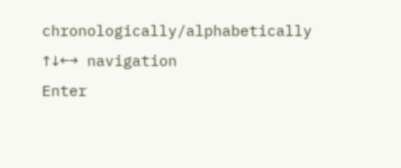chronologically/alphabetically
↑↓←→ navigation
Enter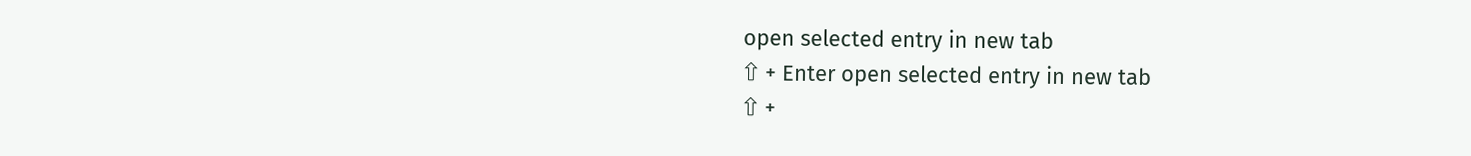open selected entry in new tab
⇧ + Enter open selected entry in new tab
⇧ +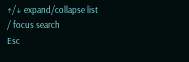↑/↓ expand/collapse list
/ focus search
Esc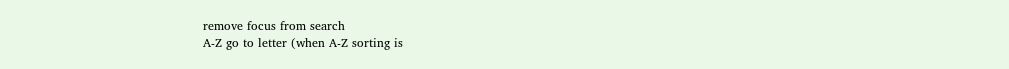remove focus from search
A-Z go to letter (when A-Z sorting is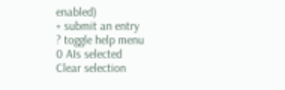enabled)
+ submit an entry
? toggle help menu
0 AIs selected
Clear selection